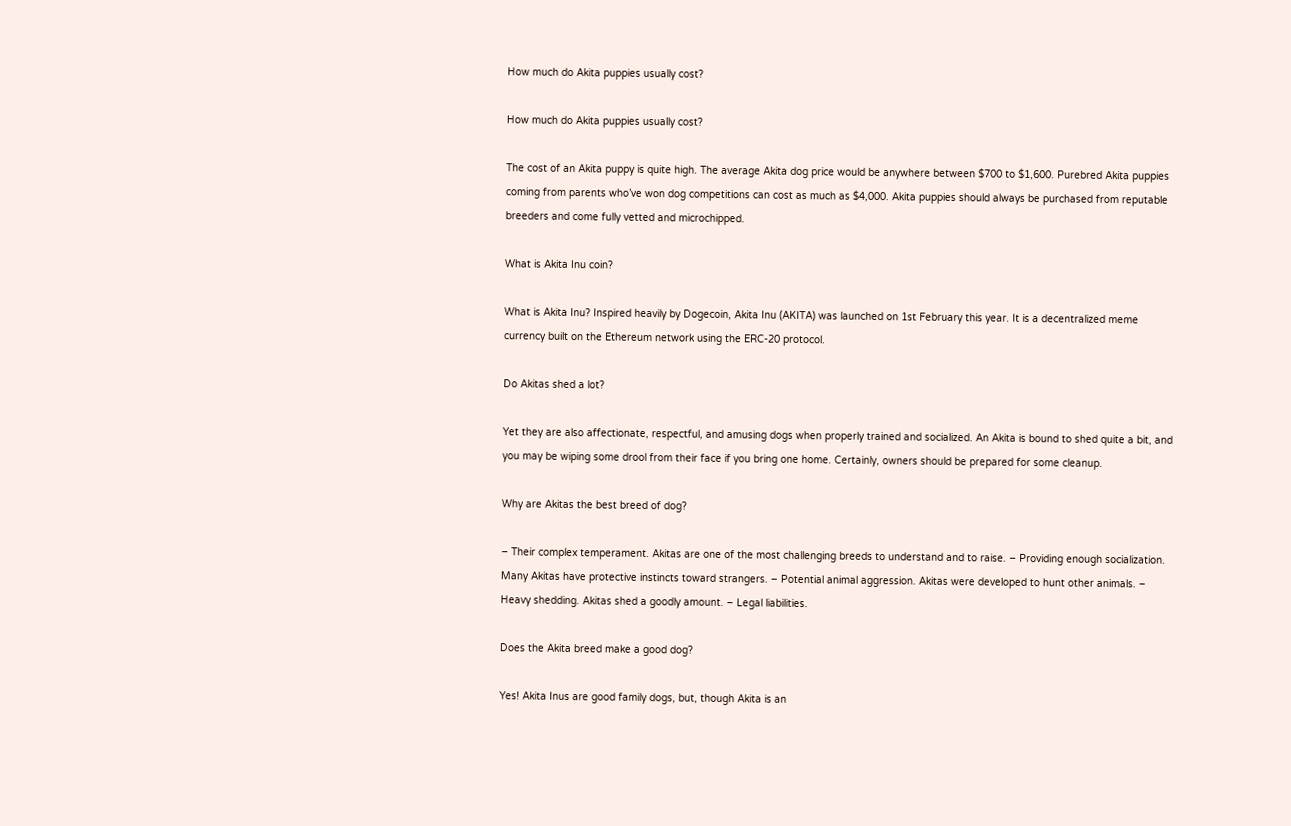How much do Akita puppies usually cost?

How much do Akita puppies usually cost?

The cost of an Akita puppy is quite high. The average Akita dog price would be anywhere between $700 to $1,600. Purebred Akita puppies coming from parents who’ve won dog competitions can cost as much as $4,000. Akita puppies should always be purchased from reputable breeders and come fully vetted and microchipped.

What is Akita Inu coin?

What is Akita Inu? Inspired heavily by Dogecoin, Akita Inu (AKITA) was launched on 1st February this year. It is a decentralized meme currency built on the Ethereum network using the ERC-20 protocol.

Do Akitas shed a lot?

Yet they are also affectionate, respectful, and amusing dogs when properly trained and socialized. An Akita is bound to shed quite a bit, and you may be wiping some drool from their face if you bring one home. Certainly, owners should be prepared for some cleanup.

Why are Akitas the best breed of dog?

– Their complex temperament. Akitas are one of the most challenging breeds to understand and to raise. – Providing enough socialization. Many Akitas have protective instincts toward strangers. – Potential animal aggression. Akitas were developed to hunt other animals. – Heavy shedding. Akitas shed a goodly amount. – Legal liabilities.

Does the Akita breed make a good dog?

Yes! Akita Inus are good family dogs, but, though Akita is an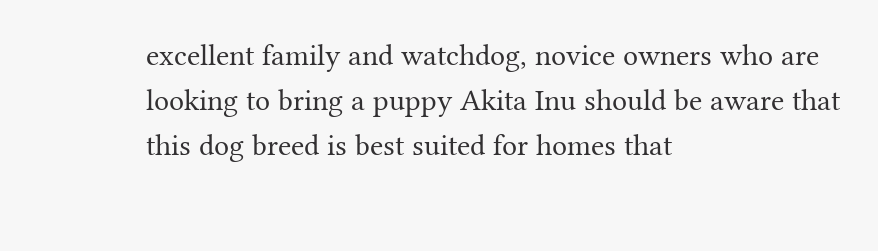excellent family and watchdog, novice owners who are looking to bring a puppy Akita Inu should be aware that this dog breed is best suited for homes that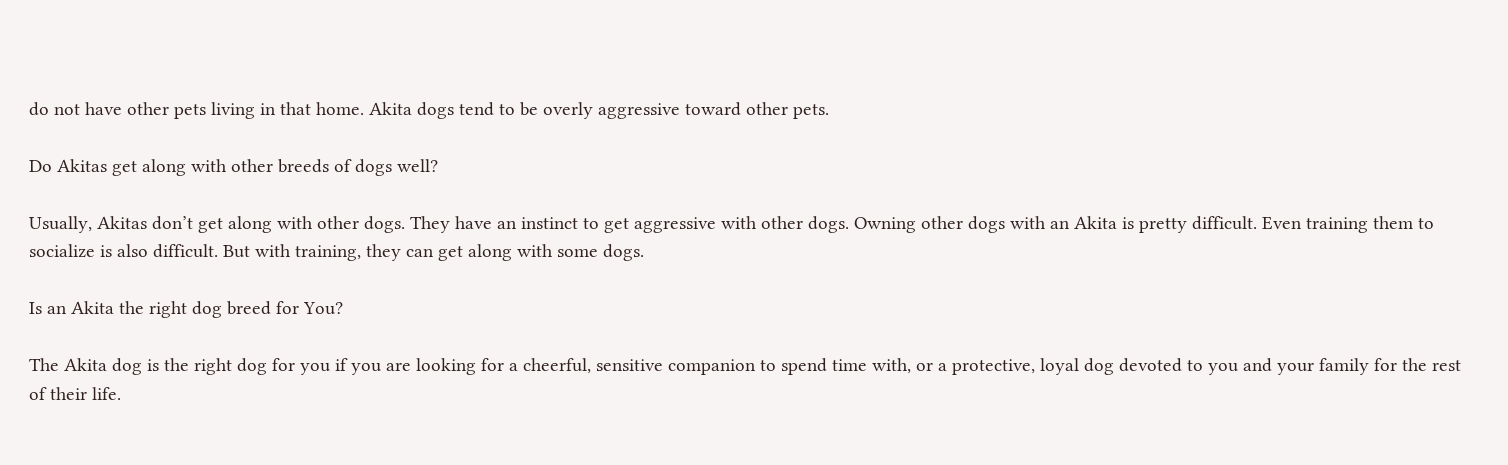do not have other pets living in that home. Akita dogs tend to be overly aggressive toward other pets.

Do Akitas get along with other breeds of dogs well?

Usually, Akitas don’t get along with other dogs. They have an instinct to get aggressive with other dogs. Owning other dogs with an Akita is pretty difficult. Even training them to socialize is also difficult. But with training, they can get along with some dogs.

Is an Akita the right dog breed for You?

The Akita dog is the right dog for you if you are looking for a cheerful, sensitive companion to spend time with, or a protective, loyal dog devoted to you and your family for the rest of their life.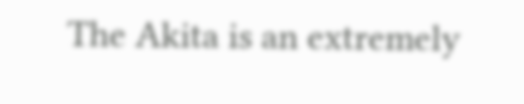The Akita is an extremely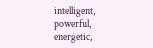intelligent, powerful, energetic,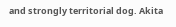and strongly territorial dog. Akita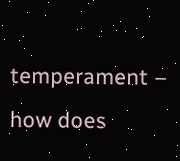temperament – how does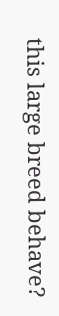this large breed behave?